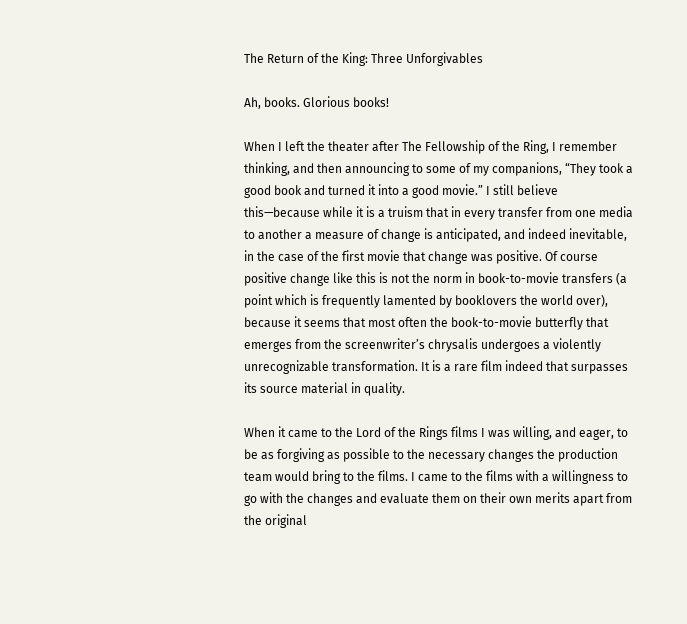The Return of the King: Three Unforgivables

Ah, books. Glorious books!

When I left the theater after The Fellowship of the Ring, I remember thinking, and then announcing to some of my companions, “They took a good book and turned it into a good movie.” I still believe this—because while it is a truism that in every transfer from one media to another a measure of change is anticipated, and indeed inevitable, in the case of the first movie that change was positive. Of course positive change like this is not the norm in book-to-movie transfers (a point which is frequently lamented by booklovers the world over), because it seems that most often the book-to-movie butterfly that emerges from the screenwriter’s chrysalis undergoes a violently unrecognizable transformation. It is a rare film indeed that surpasses its source material in quality.

When it came to the Lord of the Rings films I was willing, and eager, to be as forgiving as possible to the necessary changes the production team would bring to the films. I came to the films with a willingness to go with the changes and evaluate them on their own merits apart from the original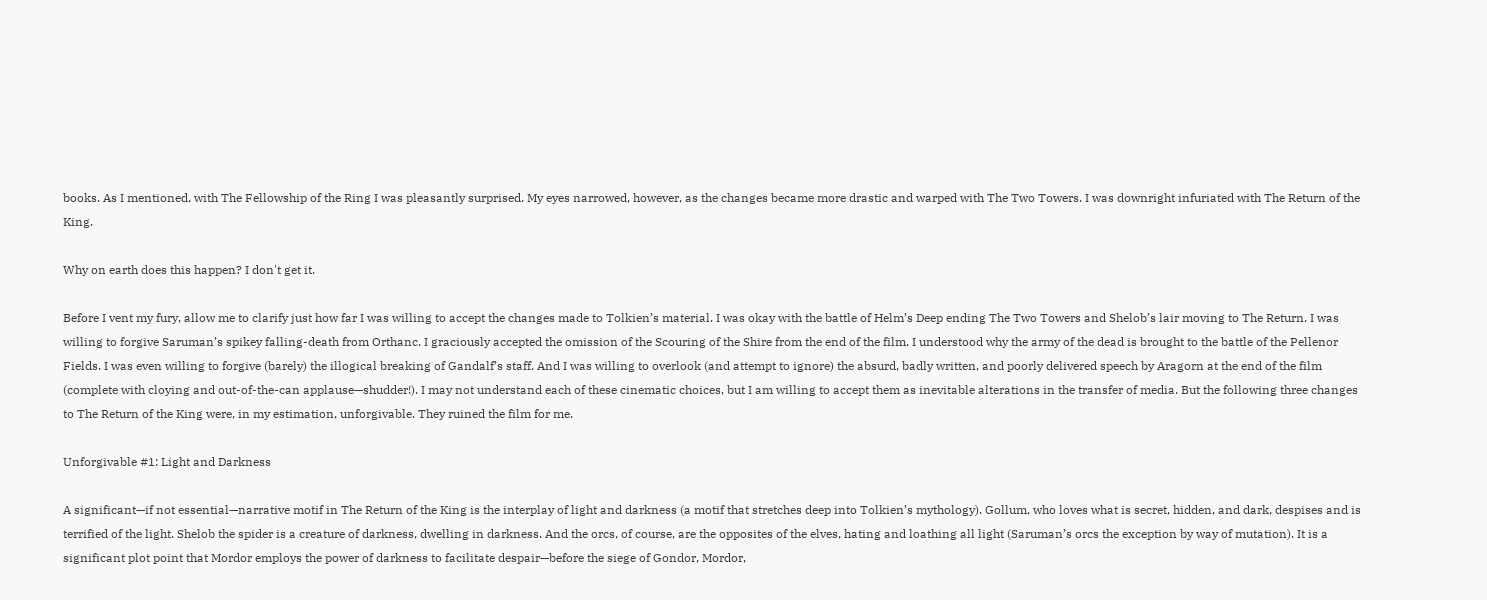books. As I mentioned, with The Fellowship of the Ring I was pleasantly surprised. My eyes narrowed, however, as the changes became more drastic and warped with The Two Towers. I was downright infuriated with The Return of the King.

Why on earth does this happen? I don't get it.

Before I vent my fury, allow me to clarify just how far I was willing to accept the changes made to Tolkien’s material. I was okay with the battle of Helm’s Deep ending The Two Towers and Shelob’s lair moving to The Return. I was willing to forgive Saruman’s spikey falling-death from Orthanc. I graciously accepted the omission of the Scouring of the Shire from the end of the film. I understood why the army of the dead is brought to the battle of the Pellenor Fields. I was even willing to forgive (barely) the illogical breaking of Gandalf’s staff. And I was willing to overlook (and attempt to ignore) the absurd, badly written, and poorly delivered speech by Aragorn at the end of the film (complete with cloying and out-of-the-can applause—shudder!). I may not understand each of these cinematic choices, but I am willing to accept them as inevitable alterations in the transfer of media. But the following three changes to The Return of the King were, in my estimation, unforgivable. They ruined the film for me.

Unforgivable #1: Light and Darkness

A significant—if not essential—narrative motif in The Return of the King is the interplay of light and darkness (a motif that stretches deep into Tolkien’s mythology). Gollum, who loves what is secret, hidden, and dark, despises and is terrified of the light. Shelob the spider is a creature of darkness, dwelling in darkness. And the orcs, of course, are the opposites of the elves, hating and loathing all light (Saruman’s orcs the exception by way of mutation). It is a significant plot point that Mordor employs the power of darkness to facilitate despair—before the siege of Gondor, Mordor,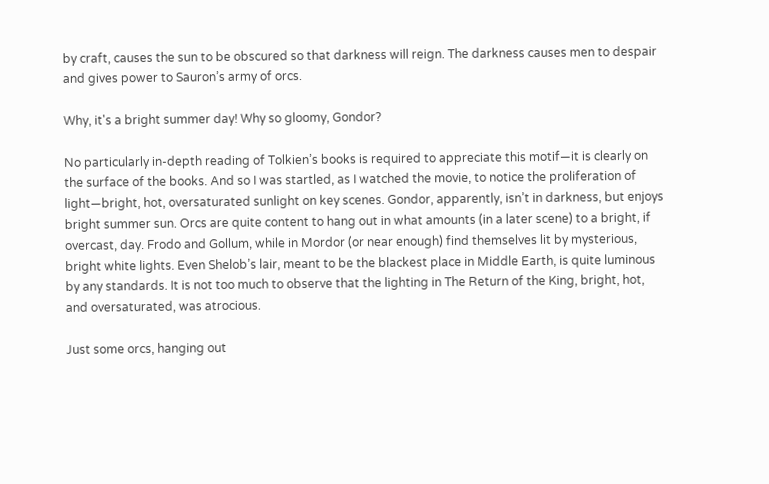by craft, causes the sun to be obscured so that darkness will reign. The darkness causes men to despair and gives power to Sauron’s army of orcs.

Why, it's a bright summer day! Why so gloomy, Gondor?

No particularly in-depth reading of Tolkien’s books is required to appreciate this motif—it is clearly on the surface of the books. And so I was startled, as I watched the movie, to notice the proliferation of light—bright, hot, oversaturated sunlight on key scenes. Gondor, apparently, isn’t in darkness, but enjoys bright summer sun. Orcs are quite content to hang out in what amounts (in a later scene) to a bright, if overcast, day. Frodo and Gollum, while in Mordor (or near enough) find themselves lit by mysterious, bright white lights. Even Shelob’s lair, meant to be the blackest place in Middle Earth, is quite luminous by any standards. It is not too much to observe that the lighting in The Return of the King, bright, hot, and oversaturated, was atrocious.

Just some orcs, hanging out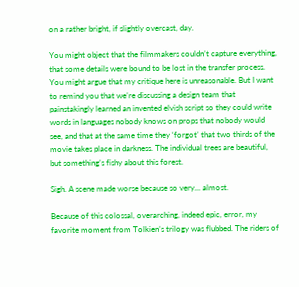on a rather bright, if slightly overcast, day.

You might object that the filmmakers couldn’t capture everything, that some details were bound to be lost in the transfer process. You might argue that my critique here is unreasonable. But I want to remind you that we’re discussing a design team that painstakingly learned an invented elvish script so they could write words in languages nobody knows on props that nobody would see, and that at the same time they ‘forgot’ that two thirds of the movie takes place in darkness. The individual trees are beautiful, but something’s fishy about this forest.

Sigh. A scene made worse because so very... almost.

Because of this colossal, overarching, indeed epic, error, my favorite moment from Tolkien’s trilogy was flubbed. The riders of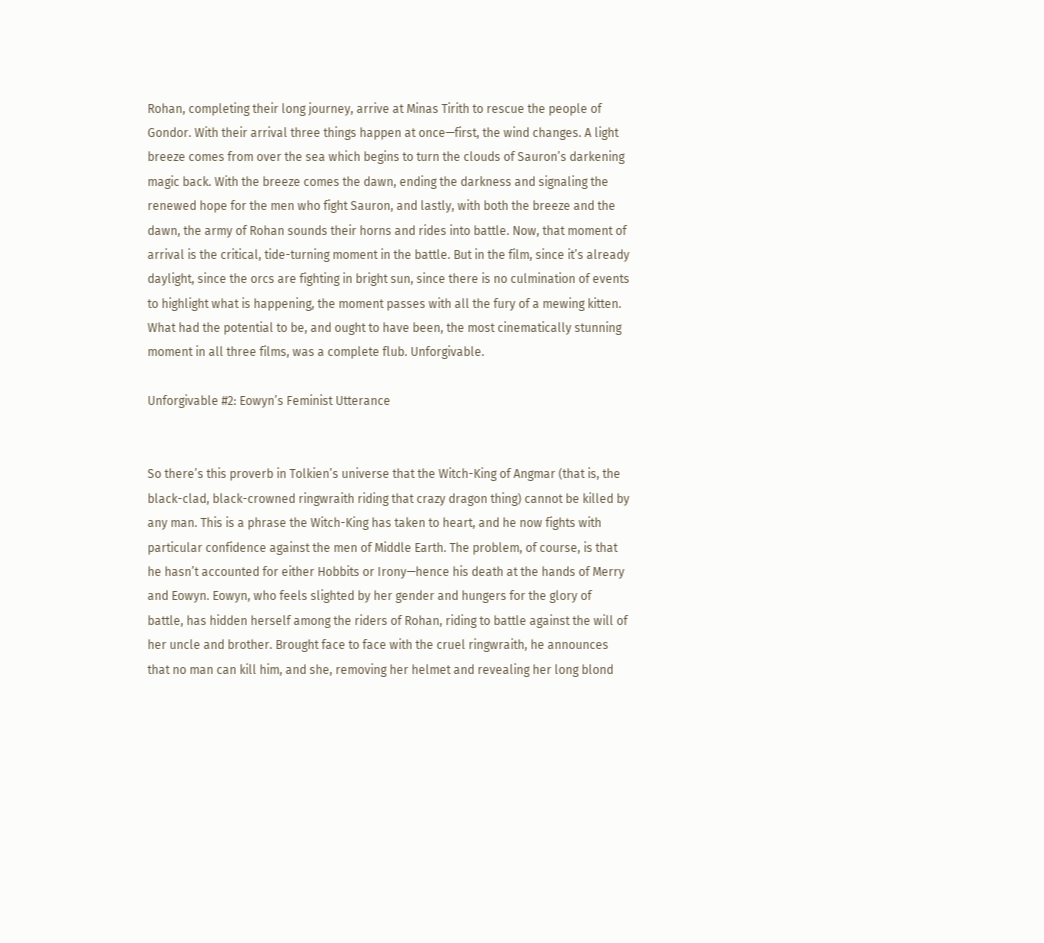Rohan, completing their long journey, arrive at Minas Tirith to rescue the people of Gondor. With their arrival three things happen at once—first, the wind changes. A light breeze comes from over the sea which begins to turn the clouds of Sauron’s darkening magic back. With the breeze comes the dawn, ending the darkness and signaling the renewed hope for the men who fight Sauron, and lastly, with both the breeze and the dawn, the army of Rohan sounds their horns and rides into battle. Now, that moment of arrival is the critical, tide-turning moment in the battle. But in the film, since it’s already daylight, since the orcs are fighting in bright sun, since there is no culmination of events to highlight what is happening, the moment passes with all the fury of a mewing kitten. What had the potential to be, and ought to have been, the most cinematically stunning moment in all three films, was a complete flub. Unforgivable.

Unforgivable #2: Eowyn’s Feminist Utterance


So there’s this proverb in Tolkien’s universe that the Witch-King of Angmar (that is, the black-clad, black-crowned ringwraith riding that crazy dragon thing) cannot be killed by any man. This is a phrase the Witch-King has taken to heart, and he now fights with particular confidence against the men of Middle Earth. The problem, of course, is that he hasn’t accounted for either Hobbits or Irony—hence his death at the hands of Merry and Eowyn. Eowyn, who feels slighted by her gender and hungers for the glory of battle, has hidden herself among the riders of Rohan, riding to battle against the will of her uncle and brother. Brought face to face with the cruel ringwraith, he announces that no man can kill him, and she, removing her helmet and revealing her long blond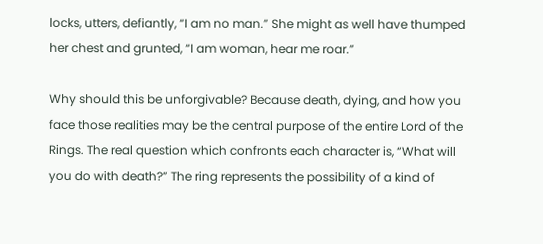locks, utters, defiantly, “I am no man.” She might as well have thumped her chest and grunted, “I am woman, hear me roar.”

Why should this be unforgivable? Because death, dying, and how you face those realities may be the central purpose of the entire Lord of the Rings. The real question which confronts each character is, “What will you do with death?” The ring represents the possibility of a kind of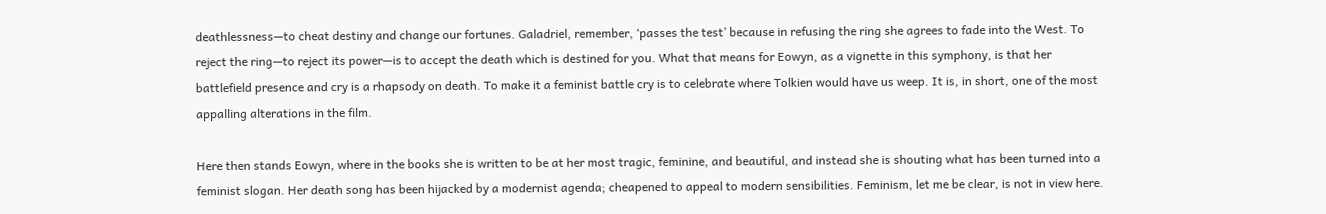deathlessness—to cheat destiny and change our fortunes. Galadriel, remember, ‘passes the test’ because in refusing the ring she agrees to fade into the West. To reject the ring—to reject its power—is to accept the death which is destined for you. What that means for Eowyn, as a vignette in this symphony, is that her battlefield presence and cry is a rhapsody on death. To make it a feminist battle cry is to celebrate where Tolkien would have us weep. It is, in short, one of the most appalling alterations in the film.

Here then stands Eowyn, where in the books she is written to be at her most tragic, feminine, and beautiful, and instead she is shouting what has been turned into a feminist slogan. Her death song has been hijacked by a modernist agenda; cheapened to appeal to modern sensibilities. Feminism, let me be clear, is not in view here.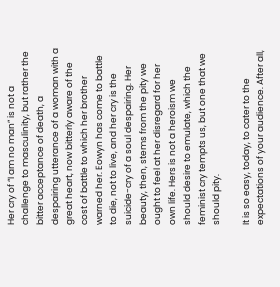Her cry of “I am no man” is not a challenge to masculinity, but rather the bitter acceptance of death, a despairing utterance of a woman with a great heart, now bitterly aware of the cost of battle to which her brother warned her. Eowyn has come to battle to die, not to live, and her cry is the suicide-cry of a soul despairing. Her beauty, then, stems from the pity we ought to feel at her disregard for her own life. Hers is not a heroism we should desire to emulate, which the feminist cry tempts us, but one that we should pity.

It is so easy, today, to cater to the expectations of your audience. After all,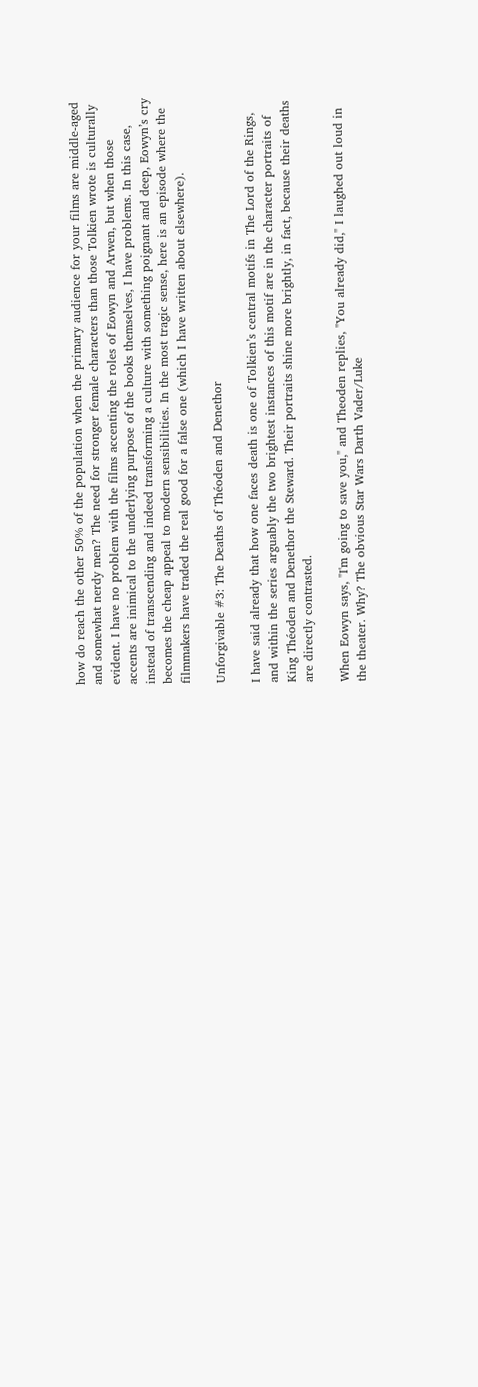how do reach the other 50% of the population when the primary audience for your films are middle-aged and somewhat nerdy men? The need for stronger female characters than those Tolkien wrote is culturally evident. I have no problem with the films accenting the roles of Eowyn and Arwen, but when those accents are inimical to the underlying purpose of the books themselves, I have problems. In this case, instead of transcending and indeed transforming a culture with something poignant and deep, Eowyn’s cry becomes the cheap appeal to modern sensibilities. In the most tragic sense, here is an episode where the filmmakers have traded the real good for a false one (which I have written about elsewhere).

Unforgivable #3: The Deaths of Théoden and Denethor

I have said already that how one faces death is one of Tolkien’s central motifs in The Lord of the Rings, and within the series arguably the two brightest instances of this motif are in the character portraits of King Théoden and Denethor the Steward. Their portraits shine more brightly, in fact, because their deaths are directly contrasted.

When Eowyn says, "I'm going to save you," and Theoden replies, "You already did," I laughed out loud in the theater. Why? The obvious Star Wars Darth Vader/Luke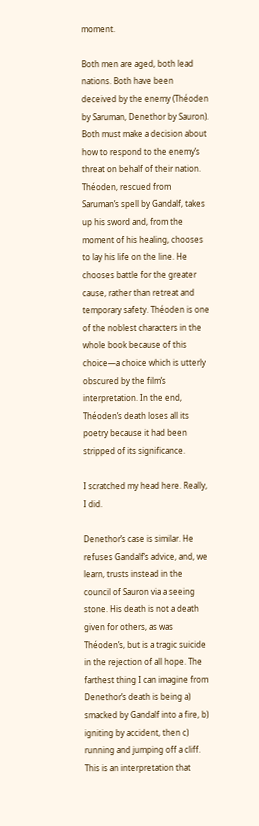moment.

Both men are aged, both lead nations. Both have been deceived by the enemy (Théoden by Saruman, Denethor by Sauron). Both must make a decision about how to respond to the enemy’s threat on behalf of their nation. Théoden, rescued from Saruman’s spell by Gandalf, takes up his sword and, from the moment of his healing, chooses to lay his life on the line. He chooses battle for the greater cause, rather than retreat and temporary safety. Théoden is one of the noblest characters in the whole book because of this choice—a choice which is utterly obscured by the film’s interpretation. In the end, Théoden’s death loses all its poetry because it had been stripped of its significance.

I scratched my head here. Really, I did.

Denethor’s case is similar. He refuses Gandalf’s advice, and, we learn, trusts instead in the council of Sauron via a seeing stone. His death is not a death given for others, as was Théoden’s, but is a tragic suicide in the rejection of all hope. The farthest thing I can imagine from Denethor’s death is being a) smacked by Gandalf into a fire, b) igniting by accident, then c) running and jumping off a cliff. This is an interpretation that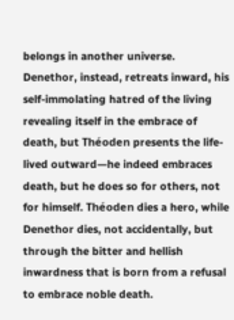belongs in another universe. Denethor, instead, retreats inward, his self-immolating hatred of the living revealing itself in the embrace of death, but Théoden presents the life-lived outward—he indeed embraces death, but he does so for others, not for himself. Théoden dies a hero, while Denethor dies, not accidentally, but through the bitter and hellish inwardness that is born from a refusal to embrace noble death.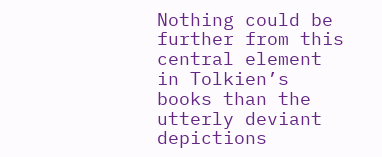Nothing could be further from this central element in Tolkien’s books than the utterly deviant depictions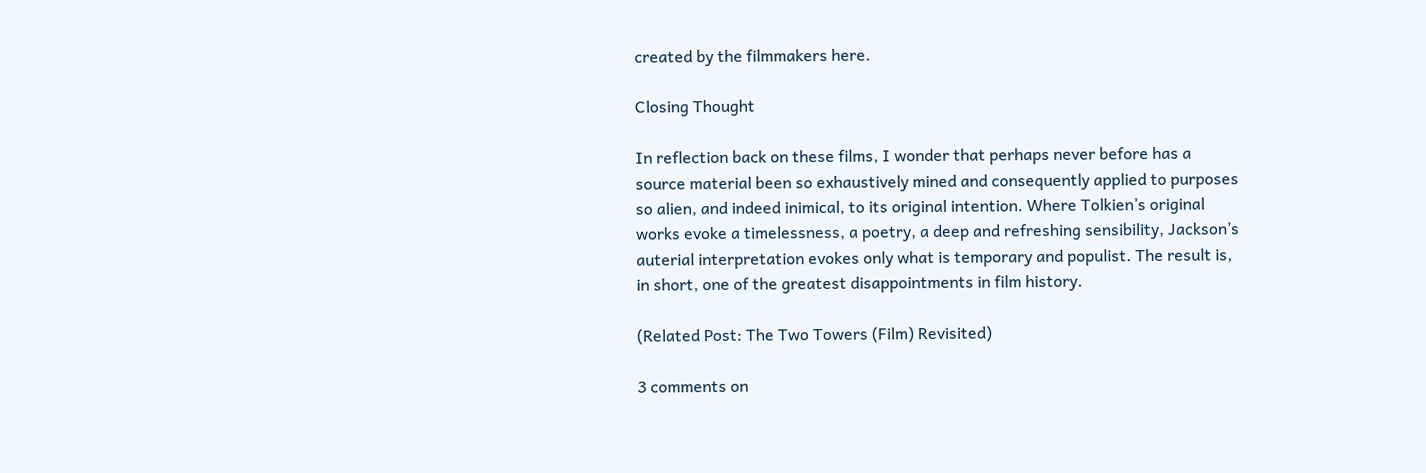created by the filmmakers here.

Closing Thought

In reflection back on these films, I wonder that perhaps never before has a source material been so exhaustively mined and consequently applied to purposes so alien, and indeed inimical, to its original intention. Where Tolkien’s original works evoke a timelessness, a poetry, a deep and refreshing sensibility, Jackson’s auterial interpretation evokes only what is temporary and populist. The result is, in short, one of the greatest disappointments in film history.

(Related Post: The Two Towers (Film) Revisited)

3 comments on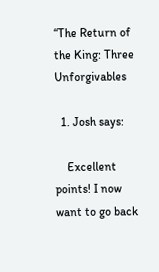“The Return of the King: Three Unforgivables

  1. Josh says:

    Excellent points! I now want to go back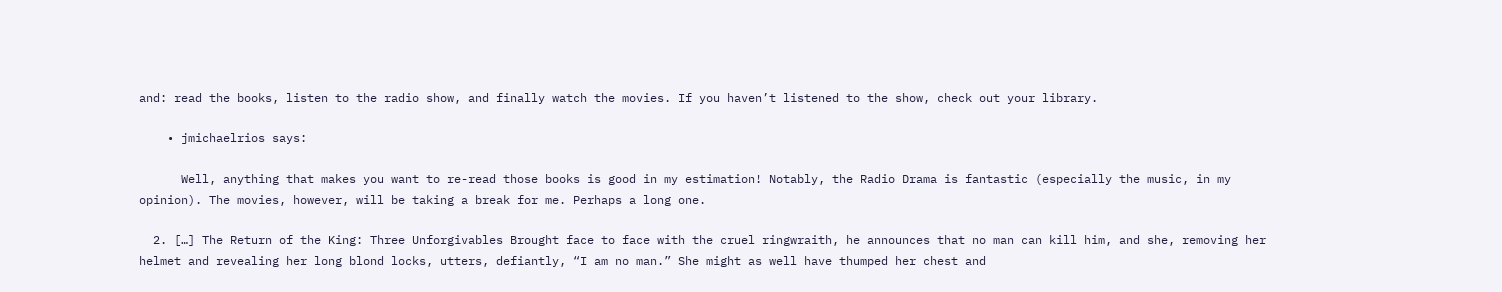and: read the books, listen to the radio show, and finally watch the movies. If you haven’t listened to the show, check out your library.

    • jmichaelrios says:

      Well, anything that makes you want to re-read those books is good in my estimation! Notably, the Radio Drama is fantastic (especially the music, in my opinion). The movies, however, will be taking a break for me. Perhaps a long one.

  2. […] The Return of the King: Three Unforgivables Brought face to face with the cruel ringwraith, he announces that no man can kill him, and she, removing her helmet and revealing her long blond locks, utters, defiantly, “I am no man.” She might as well have thumped her chest and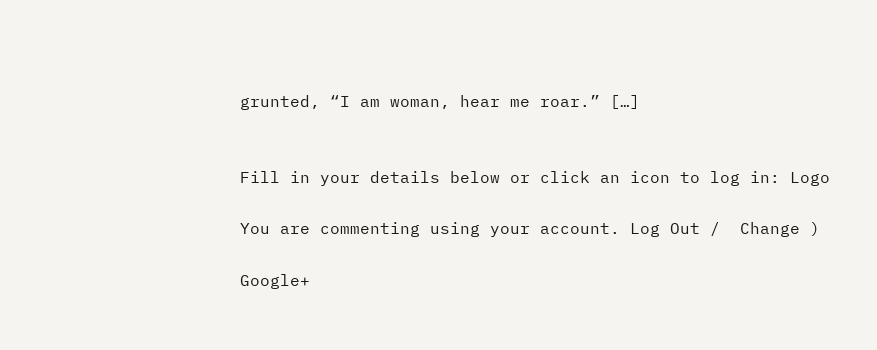grunted, “I am woman, hear me roar.” […]


Fill in your details below or click an icon to log in: Logo

You are commenting using your account. Log Out /  Change )

Google+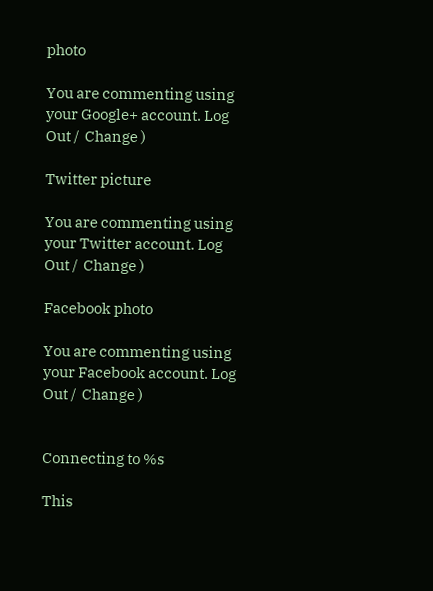photo

You are commenting using your Google+ account. Log Out /  Change )

Twitter picture

You are commenting using your Twitter account. Log Out /  Change )

Facebook photo

You are commenting using your Facebook account. Log Out /  Change )


Connecting to %s

This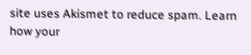site uses Akismet to reduce spam. Learn how your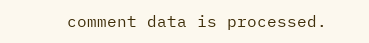comment data is processed.